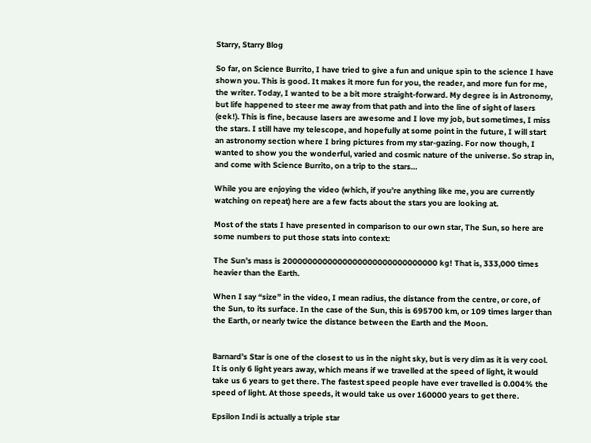Starry, Starry Blog

So far, on Science Burrito, I have tried to give a fun and unique spin to the science I have shown you. This is good. It makes it more fun for you, the reader, and more fun for me, the writer. Today, I wanted to be a bit more straight-forward. My degree is in Astronomy, but life happened to steer me away from that path and into the line of sight of lasers (eek!). This is fine, because lasers are awesome and I love my job, but sometimes, I miss the stars. I still have my telescope, and hopefully at some point in the future, I will start an astronomy section where I bring pictures from my star-gazing. For now though, I wanted to show you the wonderful, varied and cosmic nature of the universe. So strap in, and come with Science Burrito, on a trip to the stars…

While you are enjoying the video (which, if you’re anything like me, you are currently watching on repeat) here are a few facts about the stars you are looking at.

Most of the stats I have presented in comparison to our own star, The Sun, so here are some numbers to put those stats into context:

The Sun’s mass is 2000000000000000000000000000000 kg! That is, 333,000 times heavier than the Earth.

When I say “size” in the video, I mean radius, the distance from the centre, or core, of the Sun, to its surface. In the case of the Sun, this is 695700 km, or 109 times larger than the Earth, or nearly twice the distance between the Earth and the Moon.


Barnard’s Star is one of the closest to us in the night sky, but is very dim as it is very cool. It is only 6 light years away, which means if we travelled at the speed of light, it would take us 6 years to get there. The fastest speed people have ever travelled is 0.004% the speed of light. At those speeds, it would take us over 160000 years to get there.

Epsilon Indi is actually a triple star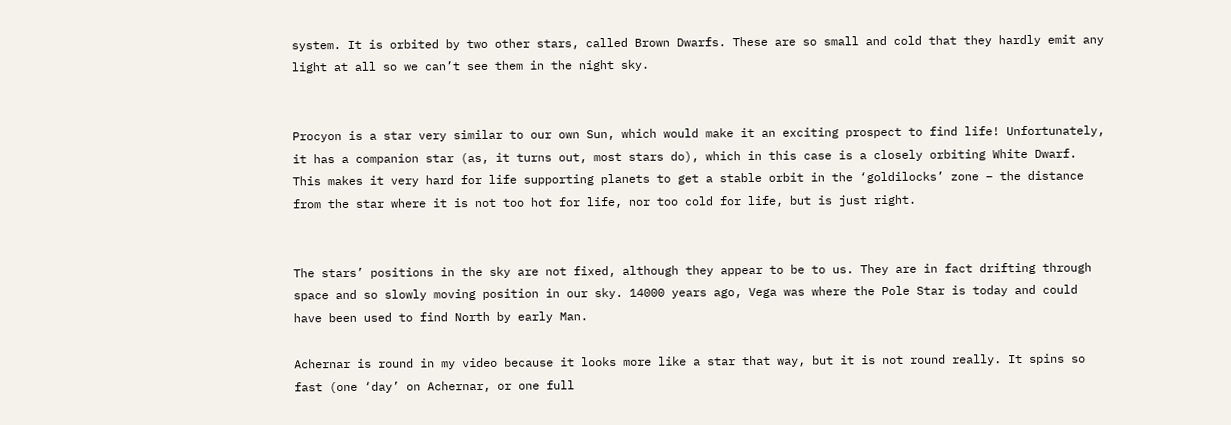system. It is orbited by two other stars, called Brown Dwarfs. These are so small and cold that they hardly emit any light at all so we can’t see them in the night sky.


Procyon is a star very similar to our own Sun, which would make it an exciting prospect to find life! Unfortunately, it has a companion star (as, it turns out, most stars do), which in this case is a closely orbiting White Dwarf. This makes it very hard for life supporting planets to get a stable orbit in the ‘goldilocks’ zone – the distance from the star where it is not too hot for life, nor too cold for life, but is just right.


The stars’ positions in the sky are not fixed, although they appear to be to us. They are in fact drifting through space and so slowly moving position in our sky. 14000 years ago, Vega was where the Pole Star is today and could have been used to find North by early Man.

Achernar is round in my video because it looks more like a star that way, but it is not round really. It spins so fast (one ‘day’ on Achernar, or one full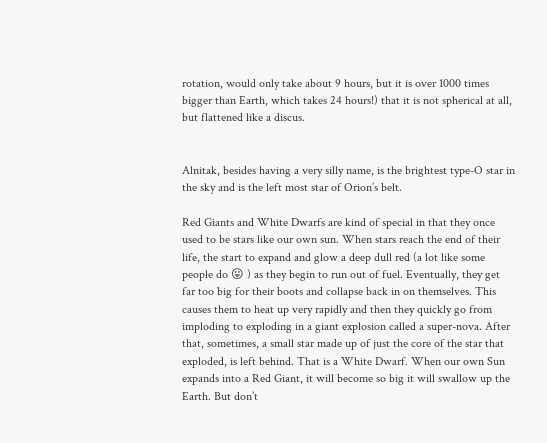rotation, would only take about 9 hours, but it is over 1000 times bigger than Earth, which takes 24 hours!) that it is not spherical at all, but flattened like a discus.


Alnitak, besides having a very silly name, is the brightest type-O star in the sky and is the left most star of Orion’s belt.

Red Giants and White Dwarfs are kind of special in that they once used to be stars like our own sun. When stars reach the end of their life, the start to expand and glow a deep dull red (a lot like some people do 😛 ) as they begin to run out of fuel. Eventually, they get far too big for their boots and collapse back in on themselves. This causes them to heat up very rapidly and then they quickly go from imploding to exploding in a giant explosion called a super-nova. After that, sometimes, a small star made up of just the core of the star that exploded, is left behind. That is a White Dwarf. When our own Sun expands into a Red Giant, it will become so big it will swallow up the Earth. But don’t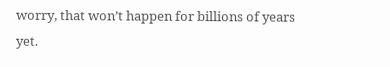worry, that won’t happen for billions of years yet.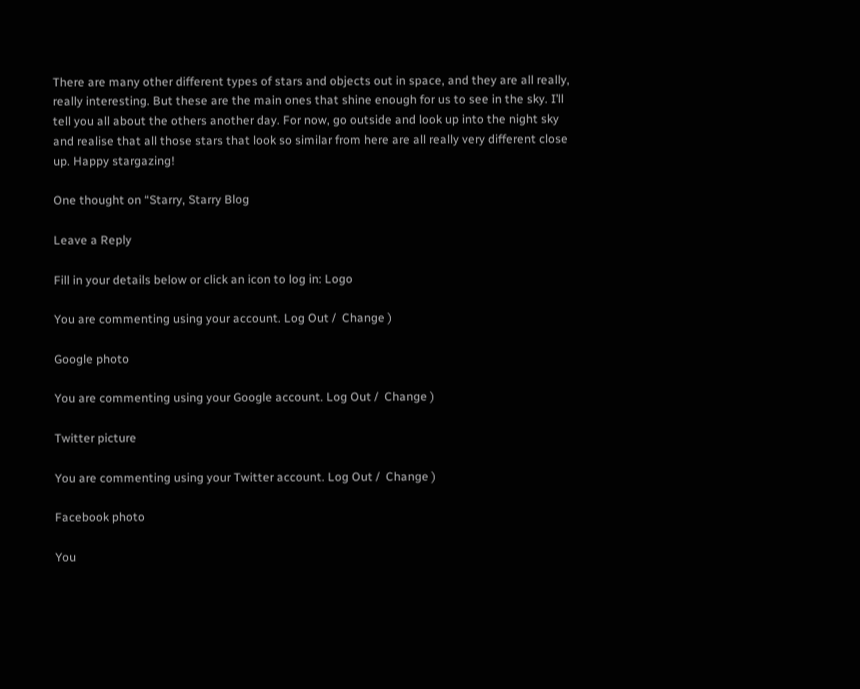There are many other different types of stars and objects out in space, and they are all really, really interesting. But these are the main ones that shine enough for us to see in the sky. I’ll tell you all about the others another day. For now, go outside and look up into the night sky and realise that all those stars that look so similar from here are all really very different close up. Happy stargazing!

One thought on “Starry, Starry Blog

Leave a Reply

Fill in your details below or click an icon to log in: Logo

You are commenting using your account. Log Out /  Change )

Google photo

You are commenting using your Google account. Log Out /  Change )

Twitter picture

You are commenting using your Twitter account. Log Out /  Change )

Facebook photo

You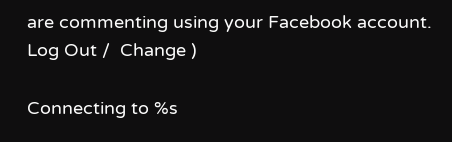are commenting using your Facebook account. Log Out /  Change )

Connecting to %s